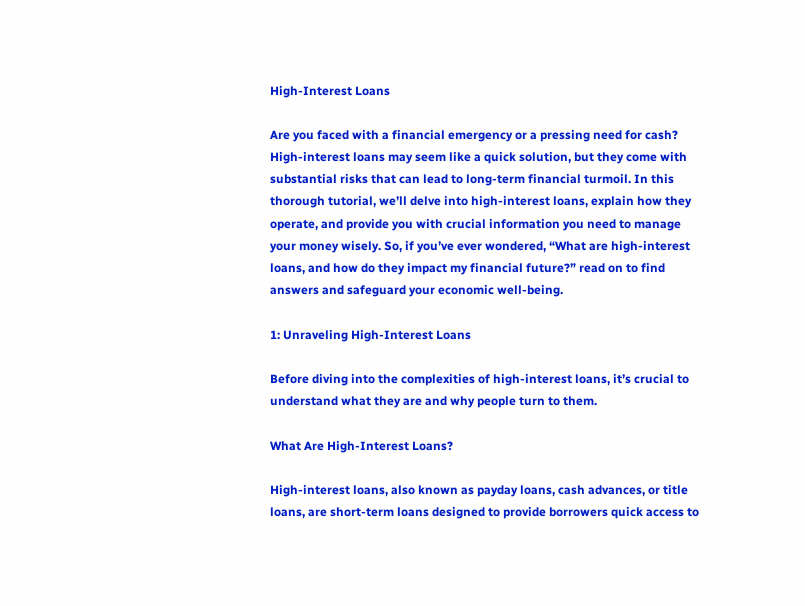High-Interest Loans

Are you faced with a financial emergency or a pressing need for cash? High-interest loans may seem like a quick solution, but they come with substantial risks that can lead to long-term financial turmoil. In this thorough tutorial, we’ll delve into high-interest loans, explain how they operate, and provide you with crucial information you need to manage your money wisely. So, if you’ve ever wondered, “What are high-interest loans, and how do they impact my financial future?” read on to find answers and safeguard your economic well-being.

1: Unraveling High-Interest Loans

Before diving into the complexities of high-interest loans, it’s crucial to understand what they are and why people turn to them.

What Are High-Interest Loans?

High-interest loans, also known as payday loans, cash advances, or title loans, are short-term loans designed to provide borrowers quick access to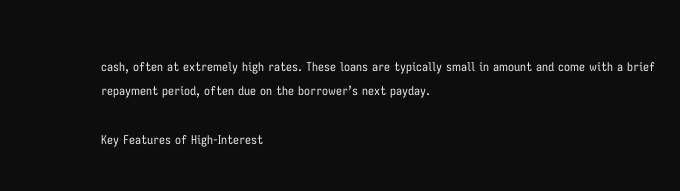cash, often at extremely high rates. These loans are typically small in amount and come with a brief repayment period, often due on the borrower’s next payday.

Key Features of High-Interest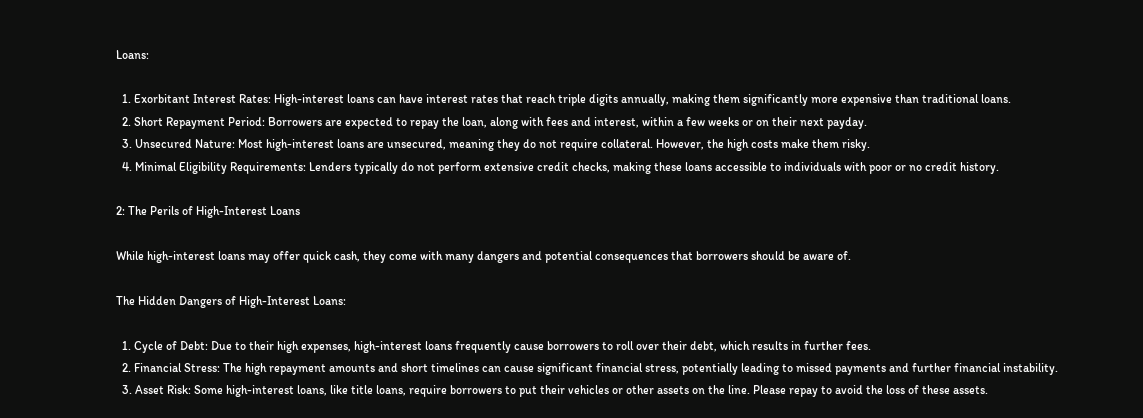Loans:

  1. Exorbitant Interest Rates: High-interest loans can have interest rates that reach triple digits annually, making them significantly more expensive than traditional loans.
  2. Short Repayment Period: Borrowers are expected to repay the loan, along with fees and interest, within a few weeks or on their next payday.
  3. Unsecured Nature: Most high-interest loans are unsecured, meaning they do not require collateral. However, the high costs make them risky.
  4. Minimal Eligibility Requirements: Lenders typically do not perform extensive credit checks, making these loans accessible to individuals with poor or no credit history.

2: The Perils of High-Interest Loans

While high-interest loans may offer quick cash, they come with many dangers and potential consequences that borrowers should be aware of.

The Hidden Dangers of High-Interest Loans:

  1. Cycle of Debt: Due to their high expenses, high-interest loans frequently cause borrowers to roll over their debt, which results in further fees.
  2. Financial Stress: The high repayment amounts and short timelines can cause significant financial stress, potentially leading to missed payments and further financial instability.
  3. Asset Risk: Some high-interest loans, like title loans, require borrowers to put their vehicles or other assets on the line. Please repay to avoid the loss of these assets.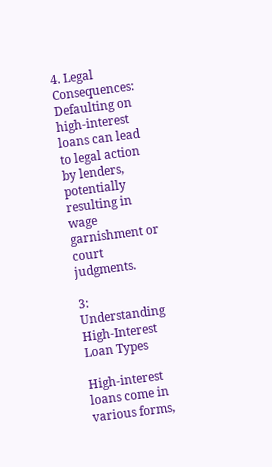4. Legal Consequences: Defaulting on high-interest loans can lead to legal action by lenders, potentially resulting in wage garnishment or court judgments.

3: Understanding High-Interest Loan Types

High-interest loans come in various forms,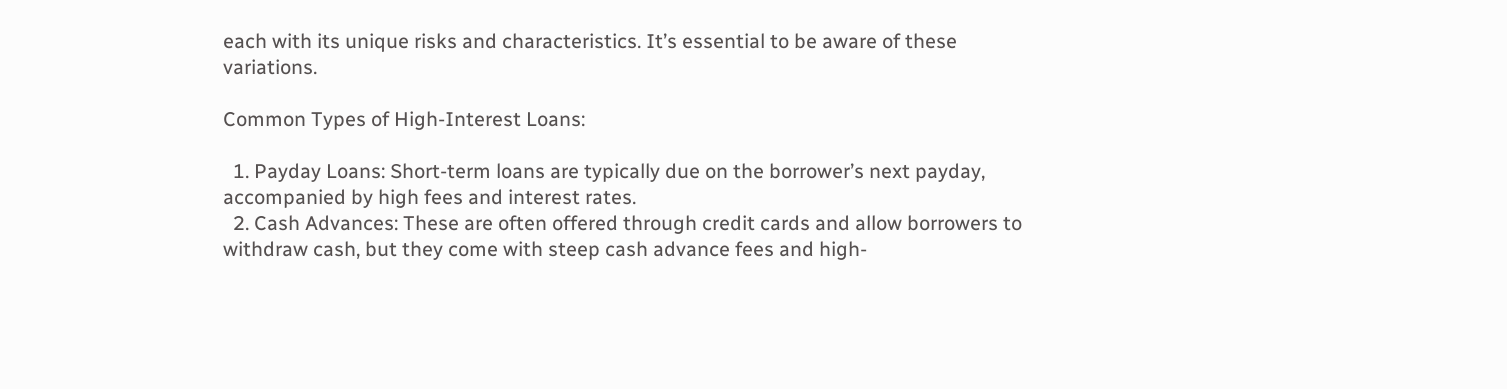each with its unique risks and characteristics. It’s essential to be aware of these variations.

Common Types of High-Interest Loans:

  1. Payday Loans: Short-term loans are typically due on the borrower’s next payday, accompanied by high fees and interest rates.
  2. Cash Advances: These are often offered through credit cards and allow borrowers to withdraw cash, but they come with steep cash advance fees and high-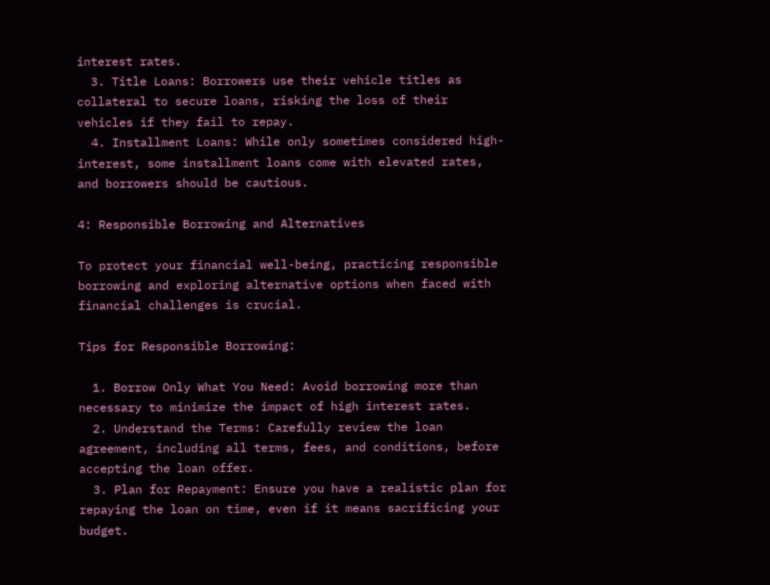interest rates.
  3. Title Loans: Borrowers use their vehicle titles as collateral to secure loans, risking the loss of their vehicles if they fail to repay.
  4. Installment Loans: While only sometimes considered high-interest, some installment loans come with elevated rates, and borrowers should be cautious.

4: Responsible Borrowing and Alternatives

To protect your financial well-being, practicing responsible borrowing and exploring alternative options when faced with financial challenges is crucial.

Tips for Responsible Borrowing:

  1. Borrow Only What You Need: Avoid borrowing more than necessary to minimize the impact of high interest rates.
  2. Understand the Terms: Carefully review the loan agreement, including all terms, fees, and conditions, before accepting the loan offer.
  3. Plan for Repayment: Ensure you have a realistic plan for repaying the loan on time, even if it means sacrificing your budget.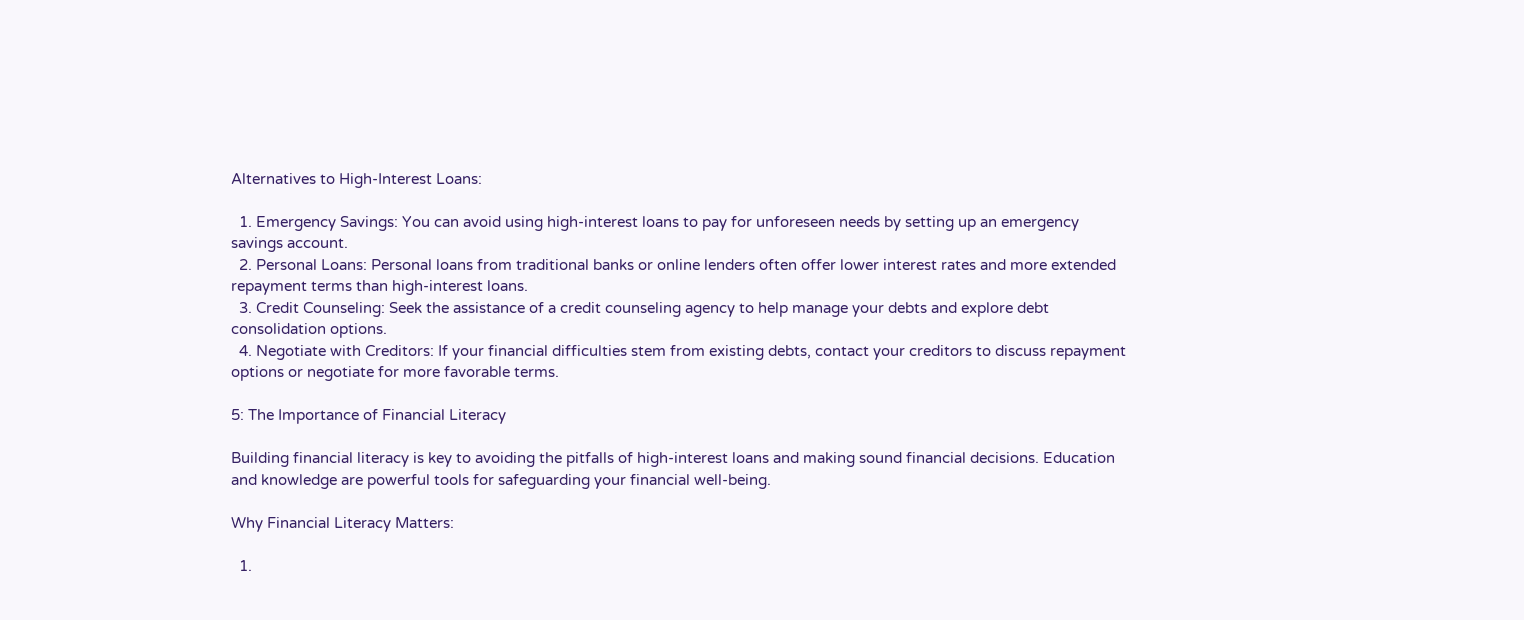Alternatives to High-Interest Loans:

  1. Emergency Savings: You can avoid using high-interest loans to pay for unforeseen needs by setting up an emergency savings account.
  2. Personal Loans: Personal loans from traditional banks or online lenders often offer lower interest rates and more extended repayment terms than high-interest loans.
  3. Credit Counseling: Seek the assistance of a credit counseling agency to help manage your debts and explore debt consolidation options.
  4. Negotiate with Creditors: If your financial difficulties stem from existing debts, contact your creditors to discuss repayment options or negotiate for more favorable terms.

5: The Importance of Financial Literacy

Building financial literacy is key to avoiding the pitfalls of high-interest loans and making sound financial decisions. Education and knowledge are powerful tools for safeguarding your financial well-being.

Why Financial Literacy Matters:

  1.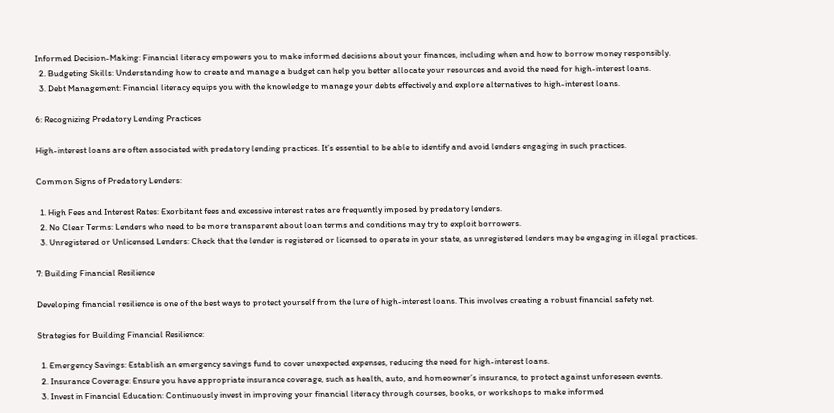Informed Decision-Making: Financial literacy empowers you to make informed decisions about your finances, including when and how to borrow money responsibly.
  2. Budgeting Skills: Understanding how to create and manage a budget can help you better allocate your resources and avoid the need for high-interest loans.
  3. Debt Management: Financial literacy equips you with the knowledge to manage your debts effectively and explore alternatives to high-interest loans.

6: Recognizing Predatory Lending Practices

High-interest loans are often associated with predatory lending practices. It’s essential to be able to identify and avoid lenders engaging in such practices.

Common Signs of Predatory Lenders:

  1. High Fees and Interest Rates: Exorbitant fees and excessive interest rates are frequently imposed by predatory lenders.
  2. No Clear Terms: Lenders who need to be more transparent about loan terms and conditions may try to exploit borrowers.
  3. Unregistered or Unlicensed Lenders: Check that the lender is registered or licensed to operate in your state, as unregistered lenders may be engaging in illegal practices.

7: Building Financial Resilience

Developing financial resilience is one of the best ways to protect yourself from the lure of high-interest loans. This involves creating a robust financial safety net.

Strategies for Building Financial Resilience:

  1. Emergency Savings: Establish an emergency savings fund to cover unexpected expenses, reducing the need for high-interest loans.
  2. Insurance Coverage: Ensure you have appropriate insurance coverage, such as health, auto, and homeowner’s insurance, to protect against unforeseen events.
  3. Invest in Financial Education: Continuously invest in improving your financial literacy through courses, books, or workshops to make informed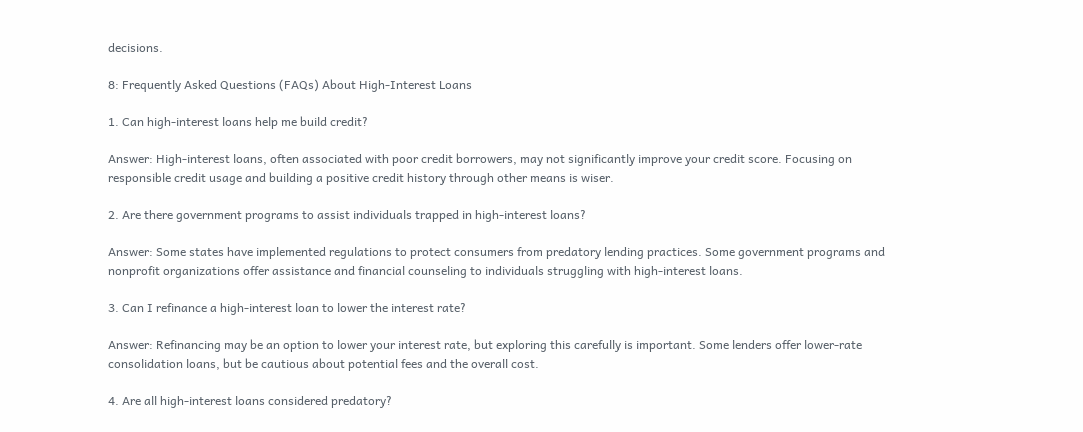decisions.

8: Frequently Asked Questions (FAQs) About High-Interest Loans

1. Can high-interest loans help me build credit?

Answer: High-interest loans, often associated with poor credit borrowers, may not significantly improve your credit score. Focusing on responsible credit usage and building a positive credit history through other means is wiser.

2. Are there government programs to assist individuals trapped in high-interest loans?

Answer: Some states have implemented regulations to protect consumers from predatory lending practices. Some government programs and nonprofit organizations offer assistance and financial counseling to individuals struggling with high-interest loans.

3. Can I refinance a high-interest loan to lower the interest rate?

Answer: Refinancing may be an option to lower your interest rate, but exploring this carefully is important. Some lenders offer lower-rate consolidation loans, but be cautious about potential fees and the overall cost.

4. Are all high-interest loans considered predatory?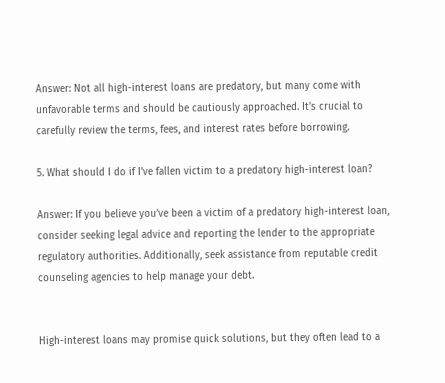Answer: Not all high-interest loans are predatory, but many come with unfavorable terms and should be cautiously approached. It’s crucial to carefully review the terms, fees, and interest rates before borrowing.

5. What should I do if I’ve fallen victim to a predatory high-interest loan?

Answer: If you believe you’ve been a victim of a predatory high-interest loan, consider seeking legal advice and reporting the lender to the appropriate regulatory authorities. Additionally, seek assistance from reputable credit counseling agencies to help manage your debt.


High-interest loans may promise quick solutions, but they often lead to a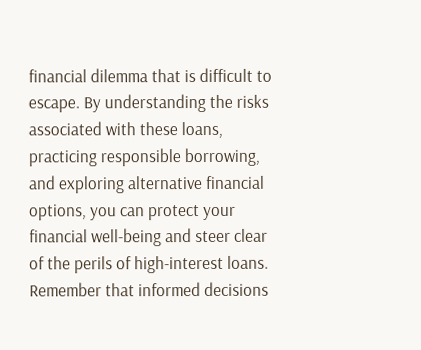financial dilemma that is difficult to escape. By understanding the risks associated with these loans, practicing responsible borrowing, and exploring alternative financial options, you can protect your financial well-being and steer clear of the perils of high-interest loans. Remember that informed decisions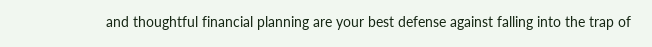and thoughtful financial planning are your best defense against falling into the trap of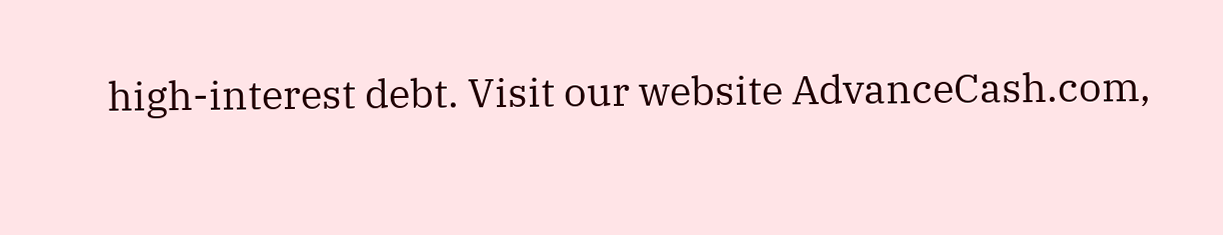high-interest debt. Visit our website AdvanceCash.com,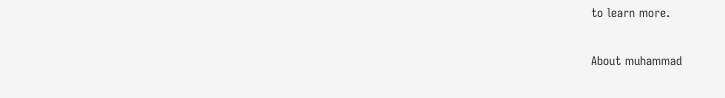to learn more.

About muhammad